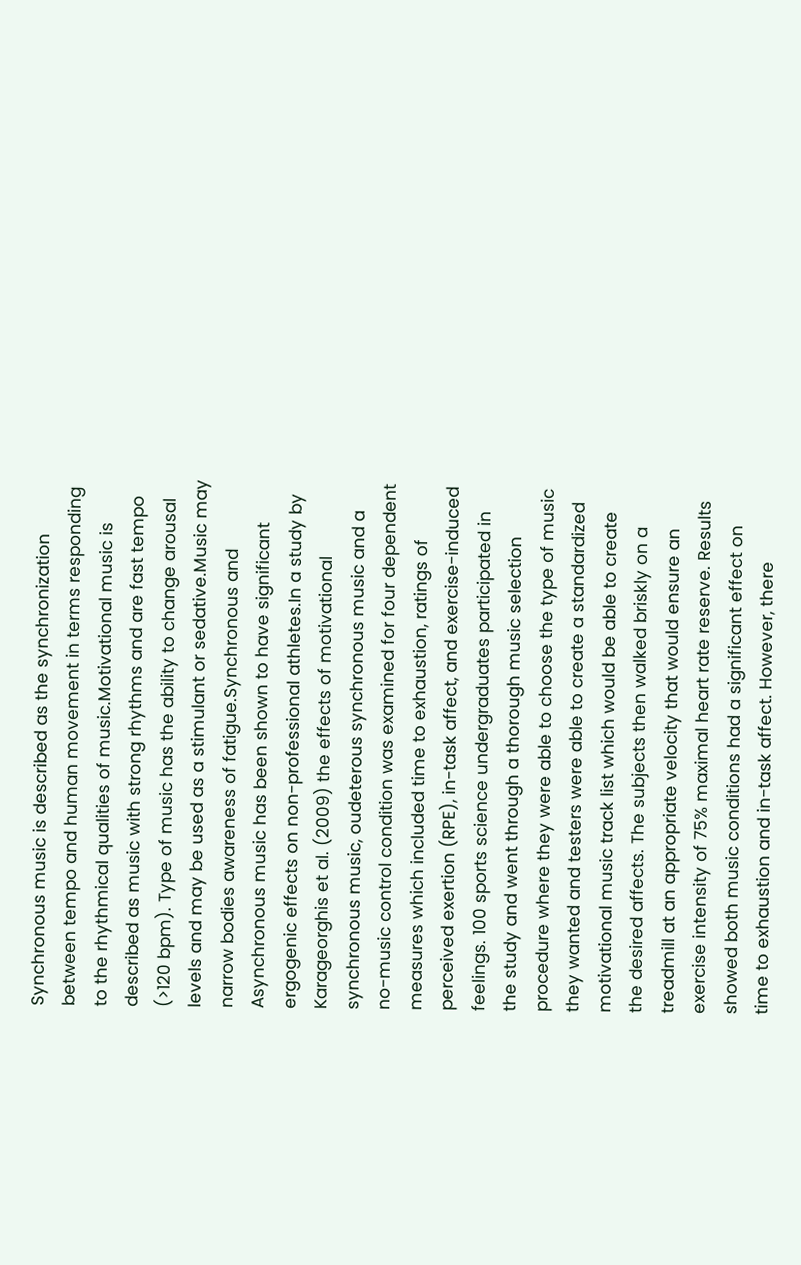Synchronous music is described as the synchronization between tempo and human movement in terms responding to the rhythmical qualities of music.Motivational music is described as music with strong rhythms and are fast tempo (>120 bpm). Type of music has the ability to change arousal levels and may be used as a stimulant or sedative.Music may narrow bodies awareness of fatigue.Synchronous and Asynchronous music has been shown to have significant ergogenic effects on non-professional athletes.In a study by Karageorghis et al. (2009) the effects of motivational synchronous music, oudeterous synchronous music and a no-music control condition was examined for four dependent measures which included time to exhaustion, ratings of perceived exertion (RPE), in-task affect, and exercise-induced feelings. 100 sports science undergraduates participated in the study and went through a thorough music selection procedure where they were able to choose the type of music they wanted and testers were able to create a standardized motivational music track list which would be able to create the desired affects. The subjects then walked briskly on a treadmill at an appropriate velocity that would ensure an exercise intensity of 75% maximal heart rate reserve. Results showed both music conditions had a significant effect on time to exhaustion and in-task affect. However, there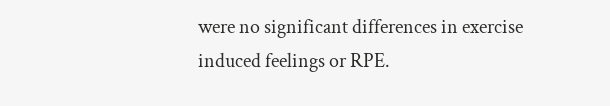were no significant differences in exercise induced feelings or RPE.